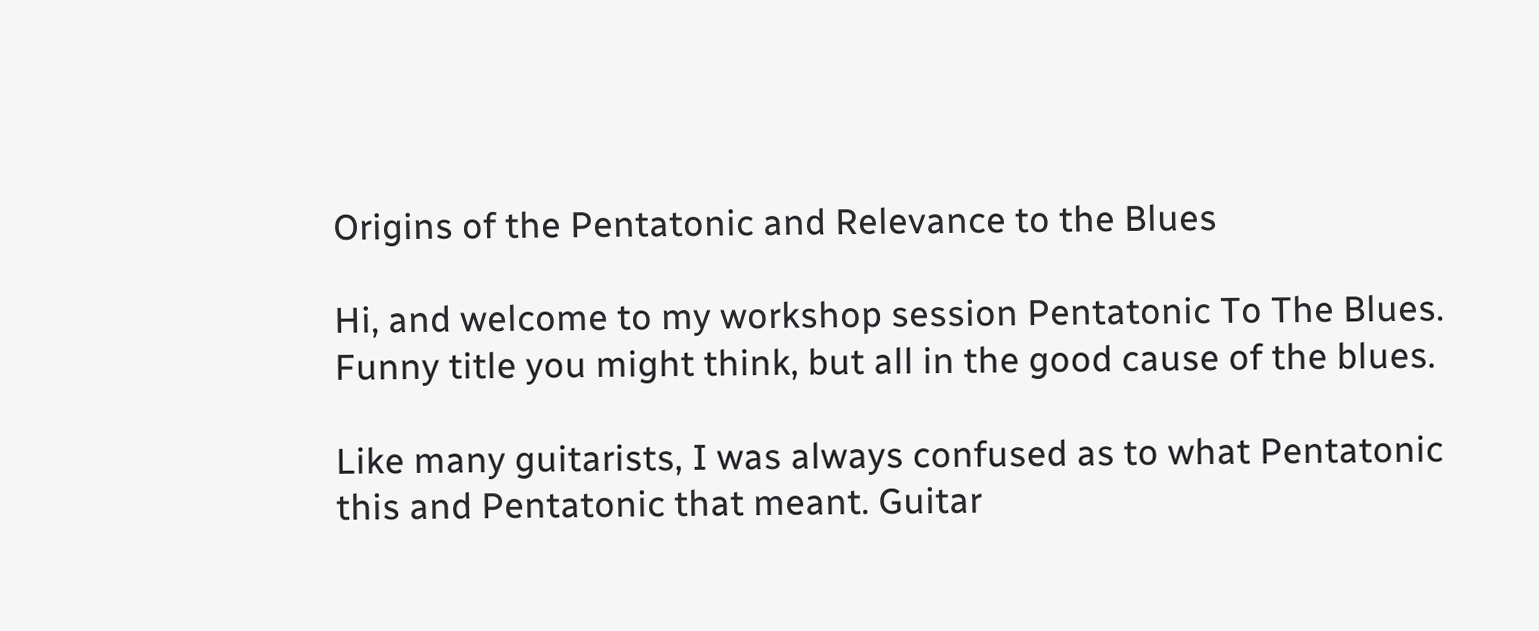Origins of the Pentatonic and Relevance to the Blues

Hi, and welcome to my workshop session Pentatonic To The Blues. Funny title you might think, but all in the good cause of the blues.

Like many guitarists, I was always confused as to what Pentatonic this and Pentatonic that meant. Guitar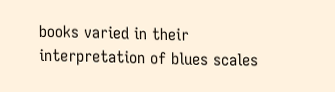books varied in their interpretation of blues scales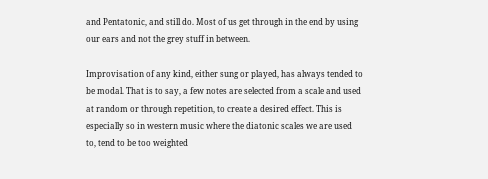and Pentatonic, and still do. Most of us get through in the end by using our ears and not the grey stuff in between.

Improvisation of any kind, either sung or played, has always tended to be modal. That is to say, a few notes are selected from a scale and used at random or through repetition, to create a desired effect. This is especially so in western music where the diatonic scales we are used to, tend to be too weighted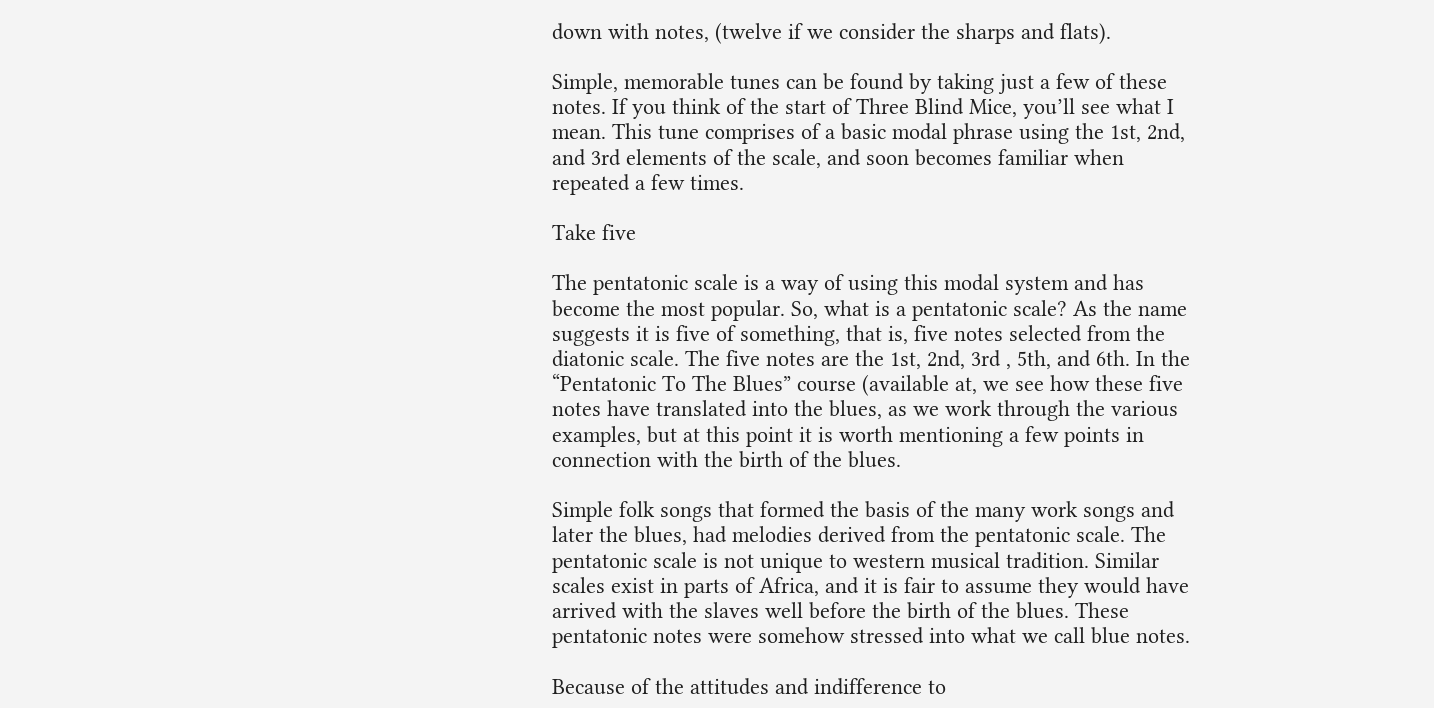down with notes, (twelve if we consider the sharps and flats).

Simple, memorable tunes can be found by taking just a few of these notes. If you think of the start of Three Blind Mice, you’ll see what I mean. This tune comprises of a basic modal phrase using the 1st, 2nd, and 3rd elements of the scale, and soon becomes familiar when repeated a few times.

Take five

The pentatonic scale is a way of using this modal system and has become the most popular. So, what is a pentatonic scale? As the name suggests it is five of something, that is, five notes selected from the diatonic scale. The five notes are the 1st, 2nd, 3rd , 5th, and 6th. In the “Pentatonic To The Blues” course (available at, we see how these five notes have translated into the blues, as we work through the various examples, but at this point it is worth mentioning a few points in connection with the birth of the blues.

Simple folk songs that formed the basis of the many work songs and later the blues, had melodies derived from the pentatonic scale. The pentatonic scale is not unique to western musical tradition. Similar scales exist in parts of Africa, and it is fair to assume they would have arrived with the slaves well before the birth of the blues. These pentatonic notes were somehow stressed into what we call blue notes.

Because of the attitudes and indifference to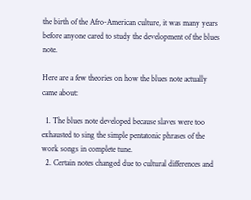the birth of the Afro-American culture, it was many years before anyone cared to study the development of the blues note.

Here are a few theories on how the blues note actually came about:

  1. The blues note developed because slaves were too exhausted to sing the simple pentatonic phrases of the work songs in complete tune.
  2. Certain notes changed due to cultural differences and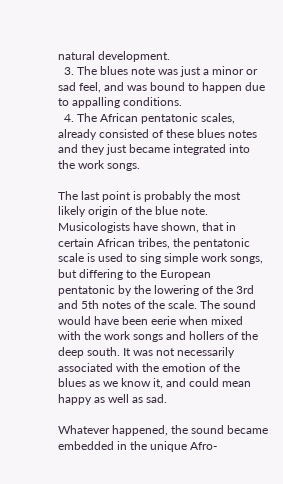natural development.
  3. The blues note was just a minor or sad feel, and was bound to happen due to appalling conditions.
  4. The African pentatonic scales, already consisted of these blues notes and they just became integrated into the work songs.

The last point is probably the most likely origin of the blue note. Musicologists have shown, that in certain African tribes, the pentatonic scale is used to sing simple work songs, but differing to the European pentatonic by the lowering of the 3rd and 5th notes of the scale. The sound would have been eerie when mixed with the work songs and hollers of the deep south. It was not necessarily associated with the emotion of the blues as we know it, and could mean happy as well as sad.

Whatever happened, the sound became embedded in the unique Afro-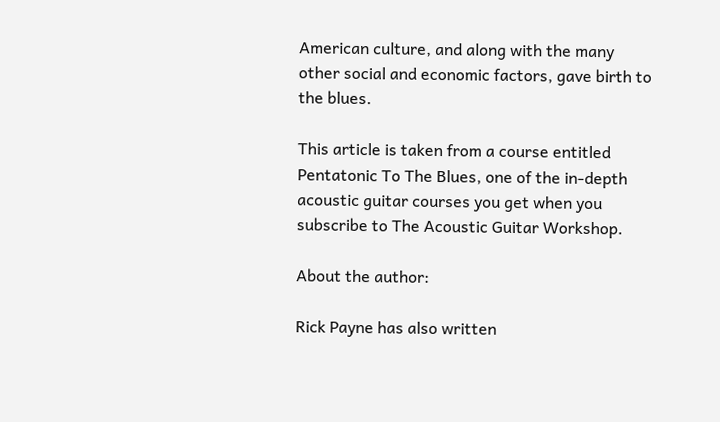American culture, and along with the many other social and economic factors, gave birth to the blues.

This article is taken from a course entitled Pentatonic To The Blues, one of the in-depth acoustic guitar courses you get when you subscribe to The Acoustic Guitar Workshop.

About the author:

Rick Payne has also written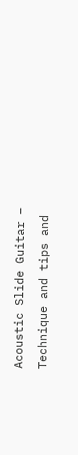Acoustic Slide Guitar – Technique and tips and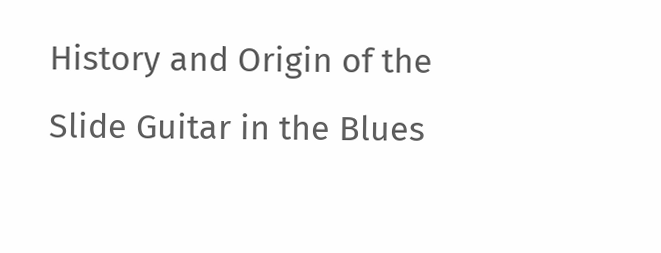History and Origin of the Slide Guitar in the Blues